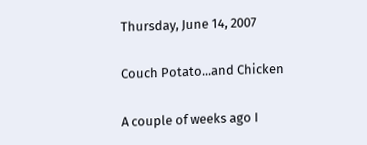Thursday, June 14, 2007

Couch Potato...and Chicken

A couple of weeks ago I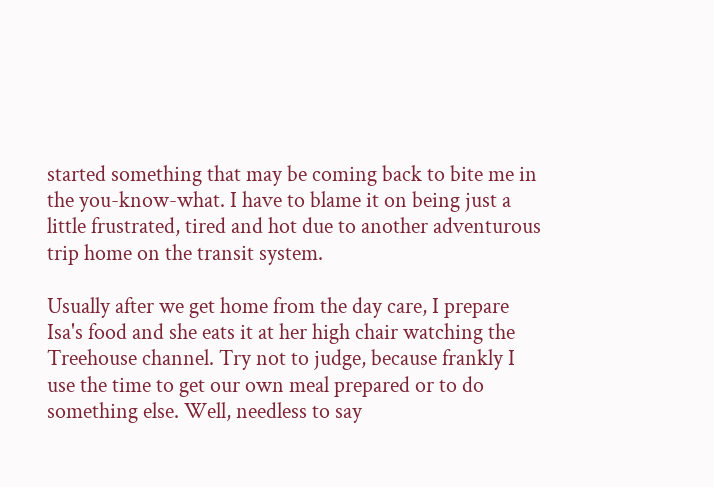started something that may be coming back to bite me in the you-know-what. I have to blame it on being just a little frustrated, tired and hot due to another adventurous trip home on the transit system.

Usually after we get home from the day care, I prepare Isa's food and she eats it at her high chair watching the Treehouse channel. Try not to judge, because frankly I use the time to get our own meal prepared or to do something else. Well, needless to say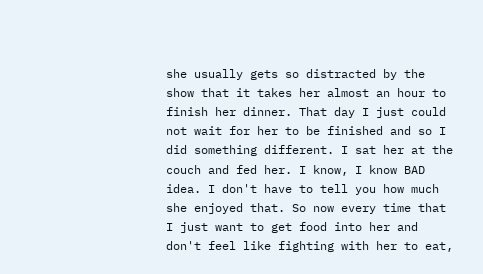she usually gets so distracted by the show that it takes her almost an hour to finish her dinner. That day I just could not wait for her to be finished and so I did something different. I sat her at the couch and fed her. I know, I know BAD idea. I don't have to tell you how much she enjoyed that. So now every time that I just want to get food into her and don't feel like fighting with her to eat,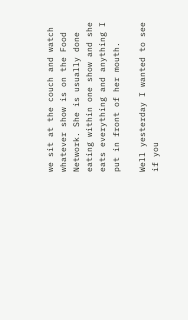we sit at the couch and watch whatever show is on the Food Network. She is usually done eating within one show and she eats everything and anything I put in front of her mouth.

Well yesterday I wanted to see if you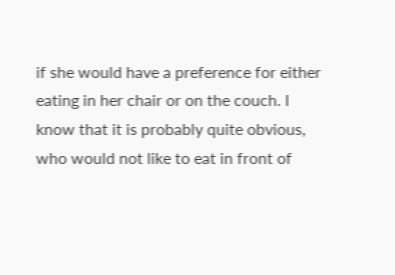if she would have a preference for either eating in her chair or on the couch. I know that it is probably quite obvious, who would not like to eat in front of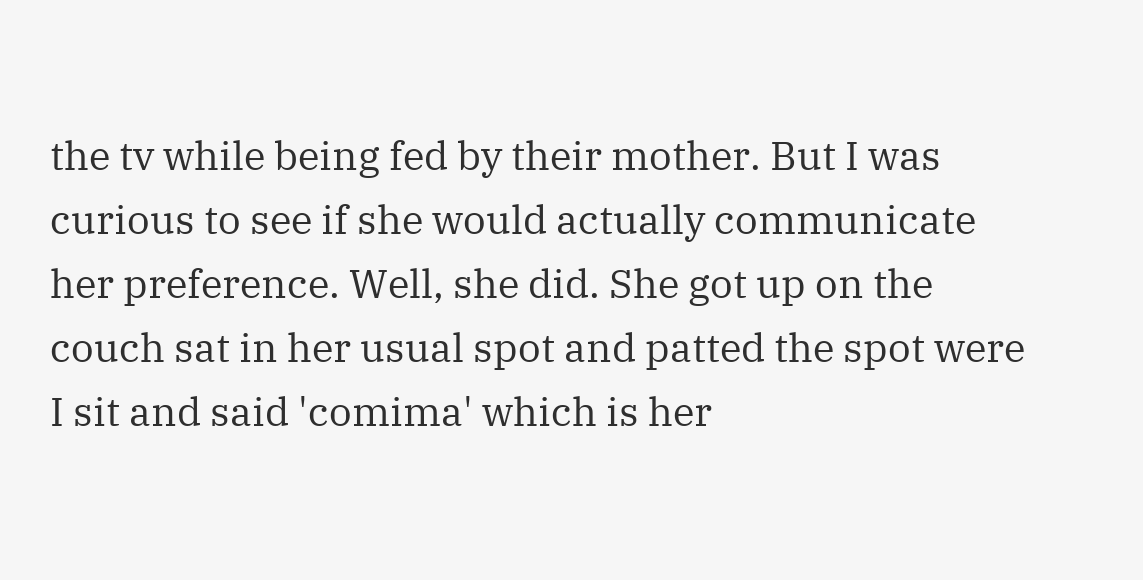the tv while being fed by their mother. But I was curious to see if she would actually communicate her preference. Well, she did. She got up on the couch sat in her usual spot and patted the spot were I sit and said 'comima' which is her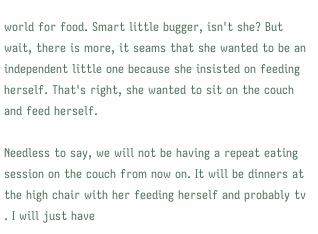world for food. Smart little bugger, isn't she? But wait, there is more, it seams that she wanted to be an independent little one because she insisted on feeding herself. That's right, she wanted to sit on the couch and feed herself.

Needless to say, we will not be having a repeat eating session on the couch from now on. It will be dinners at the high chair with her feeding herself and probably tv . I will just have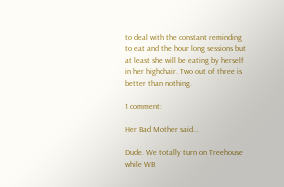to deal with the constant reminding to eat and the hour long sessions but at least she will be eating by herself in her highchair. Two out of three is better than nothing.

1 comment:

Her Bad Mother said...

Dude. We totally turn on Treehouse while WB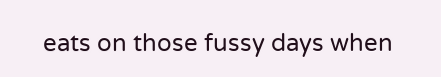eats on those fussy days when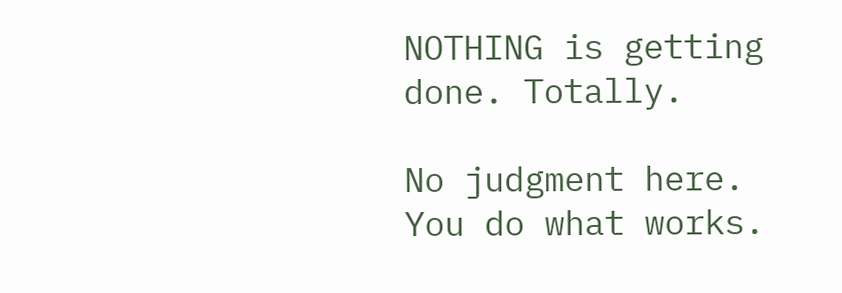NOTHING is getting done. Totally.

No judgment here. You do what works.